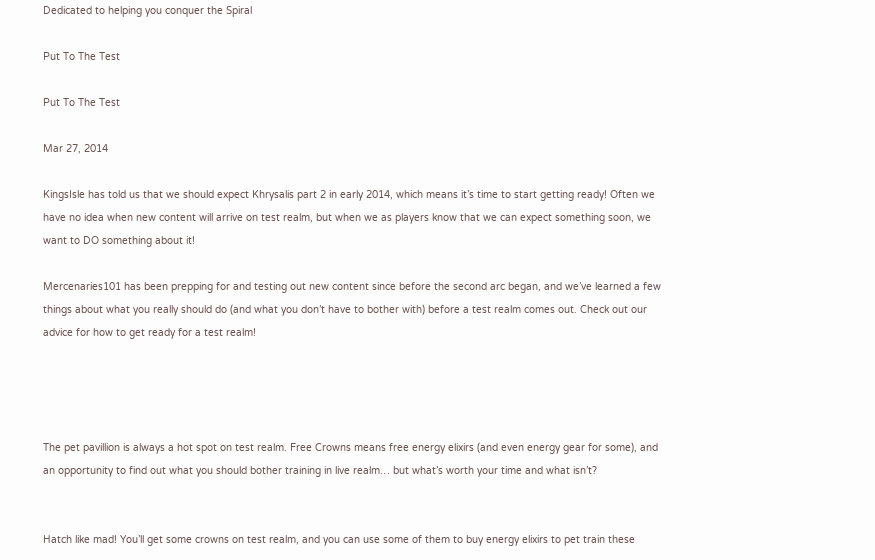Dedicated to helping you conquer the Spiral

Put To The Test

Put To The Test

Mar 27, 2014

KingsIsle has told us that we should expect Khrysalis part 2 in early 2014, which means it’s time to start getting ready! Often we have no idea when new content will arrive on test realm, but when we as players know that we can expect something soon, we want to DO something about it!

Mercenaries101 has been prepping for and testing out new content since before the second arc began, and we’ve learned a few things about what you really should do (and what you don’t have to bother with) before a test realm comes out. Check out our advice for how to get ready for a test realm!




The pet pavillion is always a hot spot on test realm. Free Crowns means free energy elixirs (and even energy gear for some), and an opportunity to find out what you should bother training in live realm… but what’s worth your time and what isn’t?


Hatch like mad! You’ll get some crowns on test realm, and you can use some of them to buy energy elixirs to pet train these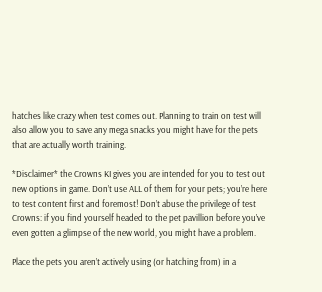hatches like crazy when test comes out. Planning to train on test will also allow you to save any mega snacks you might have for the pets that are actually worth training.

*Disclaimer* the Crowns KI gives you are intended for you to test out new options in game. Don’t use ALL of them for your pets; you’re here to test content first and foremost! Don’t abuse the privilege of test Crowns: if you find yourself headed to the pet pavillion before you’ve even gotten a glimpse of the new world, you might have a problem.

Place the pets you aren’t actively using (or hatching from) in a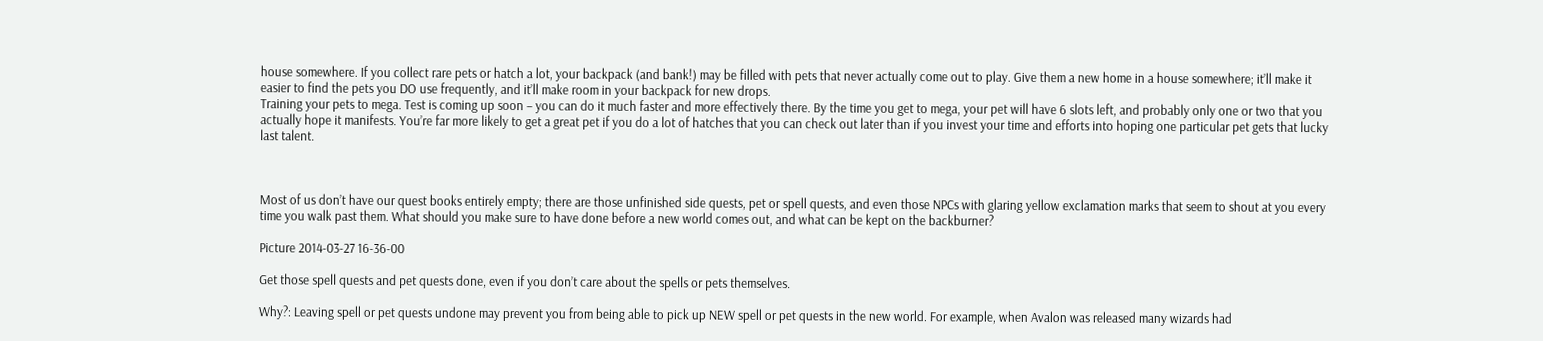house somewhere. If you collect rare pets or hatch a lot, your backpack (and bank!) may be filled with pets that never actually come out to play. Give them a new home in a house somewhere; it’ll make it easier to find the pets you DO use frequently, and it’ll make room in your backpack for new drops.
Training your pets to mega. Test is coming up soon – you can do it much faster and more effectively there. By the time you get to mega, your pet will have 6 slots left, and probably only one or two that you actually hope it manifests. You’re far more likely to get a great pet if you do a lot of hatches that you can check out later than if you invest your time and efforts into hoping one particular pet gets that lucky last talent.



Most of us don’t have our quest books entirely empty; there are those unfinished side quests, pet or spell quests, and even those NPCs with glaring yellow exclamation marks that seem to shout at you every time you walk past them. What should you make sure to have done before a new world comes out, and what can be kept on the backburner?

Picture 2014-03-27 16-36-00

Get those spell quests and pet quests done, even if you don’t care about the spells or pets themselves.

Why?: Leaving spell or pet quests undone may prevent you from being able to pick up NEW spell or pet quests in the new world. For example, when Avalon was released many wizards had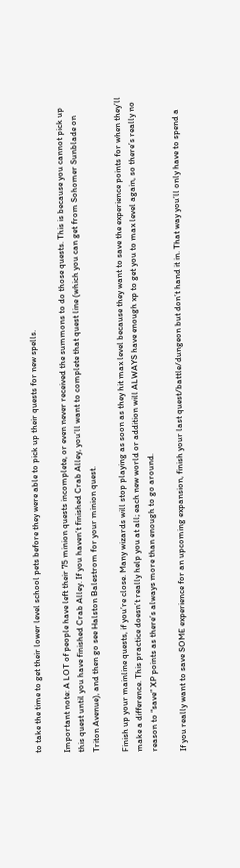to take the time to get their lower level school pets before they were able to pick up their quests for new spells.

Important note: A LOT of people have left their 75 minion quests incomplete, or even never received the summons to do those quests. This is because you cannot pick up this quest until you have finished Crab Alley. If you haven’t finished Crab Alley, you’ll want to complete that quest line (which you can get from Sohomer Sunblade on Triton Avenue), and then go see Halston Balestrom for your minion quest.

Finish up your mainline quests, if you’re close. Many wizards will stop playing as soon as they hit max level because they want to save the experience points for when they’ll make a difference. This practice doesn’t really help you at all; each new world or addition will ALWAYS have enough xp to get you to max level again, so there’s really no reason to “save” XP points as there’s always more than enough to go around.

If you really want to save SOME experience for an upcoming expansion, finish your last quest/battle/dungeon but don’t hand it in. That way you’ll only have to spend a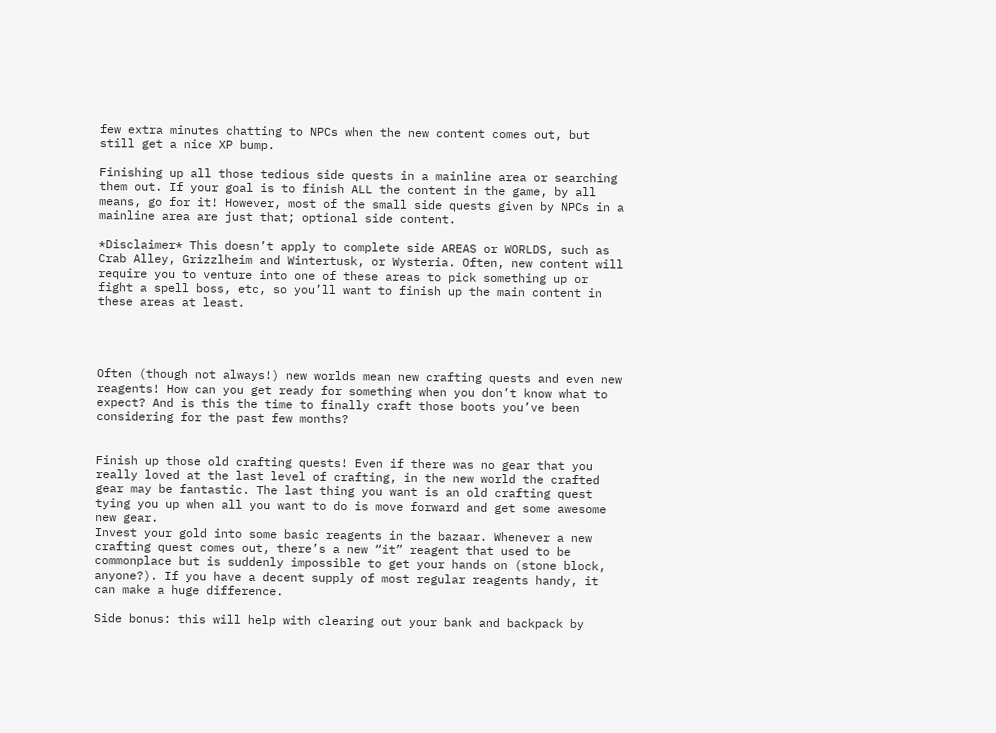few extra minutes chatting to NPCs when the new content comes out, but still get a nice XP bump.

Finishing up all those tedious side quests in a mainline area or searching them out. If your goal is to finish ALL the content in the game, by all means, go for it! However, most of the small side quests given by NPCs in a mainline area are just that; optional side content.

*Disclaimer* This doesn’t apply to complete side AREAS or WORLDS, such as Crab Alley, Grizzlheim and Wintertusk, or Wysteria. Often, new content will require you to venture into one of these areas to pick something up or fight a spell boss, etc, so you’ll want to finish up the main content in these areas at least.




Often (though not always!) new worlds mean new crafting quests and even new reagents! How can you get ready for something when you don’t know what to expect? And is this the time to finally craft those boots you’ve been considering for the past few months?


Finish up those old crafting quests! Even if there was no gear that you really loved at the last level of crafting, in the new world the crafted gear may be fantastic. The last thing you want is an old crafting quest tying you up when all you want to do is move forward and get some awesome new gear.
Invest your gold into some basic reagents in the bazaar. Whenever a new crafting quest comes out, there’s a new “it” reagent that used to be commonplace but is suddenly impossible to get your hands on (stone block, anyone?). If you have a decent supply of most regular reagents handy, it can make a huge difference.

Side bonus: this will help with clearing out your bank and backpack by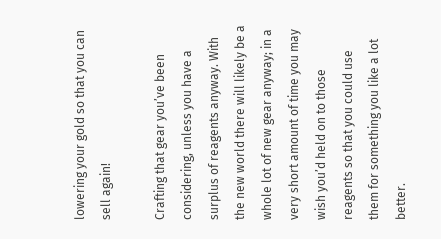lowering your gold so that you can sell again!

Crafting that gear you’ve been considering, unless you have a surplus of reagents anyway. With the new world there will likely be a whole lot of new gear anyway; in a very short amount of time you may wish you’d held on to those reagents so that you could use them for something you like a lot better.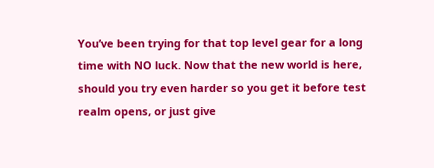You’ve been trying for that top level gear for a long time with NO luck. Now that the new world is here, should you try even harder so you get it before test realm opens, or just give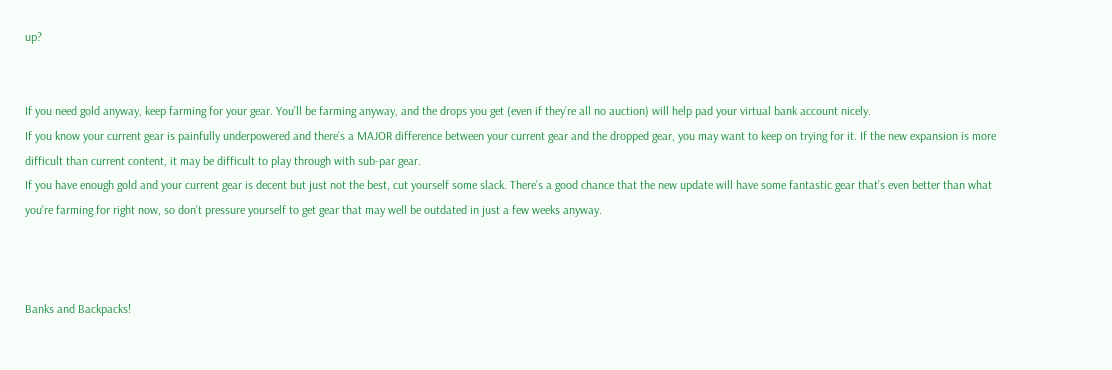up?


If you need gold anyway, keep farming for your gear. You’ll be farming anyway, and the drops you get (even if they’re all no auction) will help pad your virtual bank account nicely.
If you know your current gear is painfully underpowered and there’s a MAJOR difference between your current gear and the dropped gear, you may want to keep on trying for it. If the new expansion is more difficult than current content, it may be difficult to play through with sub-par gear.
If you have enough gold and your current gear is decent but just not the best, cut yourself some slack. There’s a good chance that the new update will have some fantastic gear that’s even better than what you’re farming for right now, so don’t pressure yourself to get gear that may well be outdated in just a few weeks anyway.



Banks and Backpacks!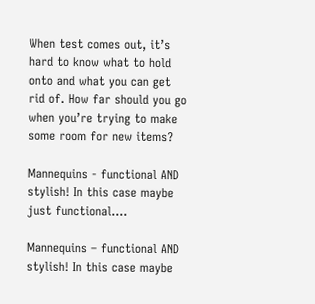When test comes out, it’s hard to know what to hold onto and what you can get rid of. How far should you go when you’re trying to make some room for new items?

Mannequins - functional AND stylish! In this case maybe just functional....

Mannequins – functional AND stylish! In this case maybe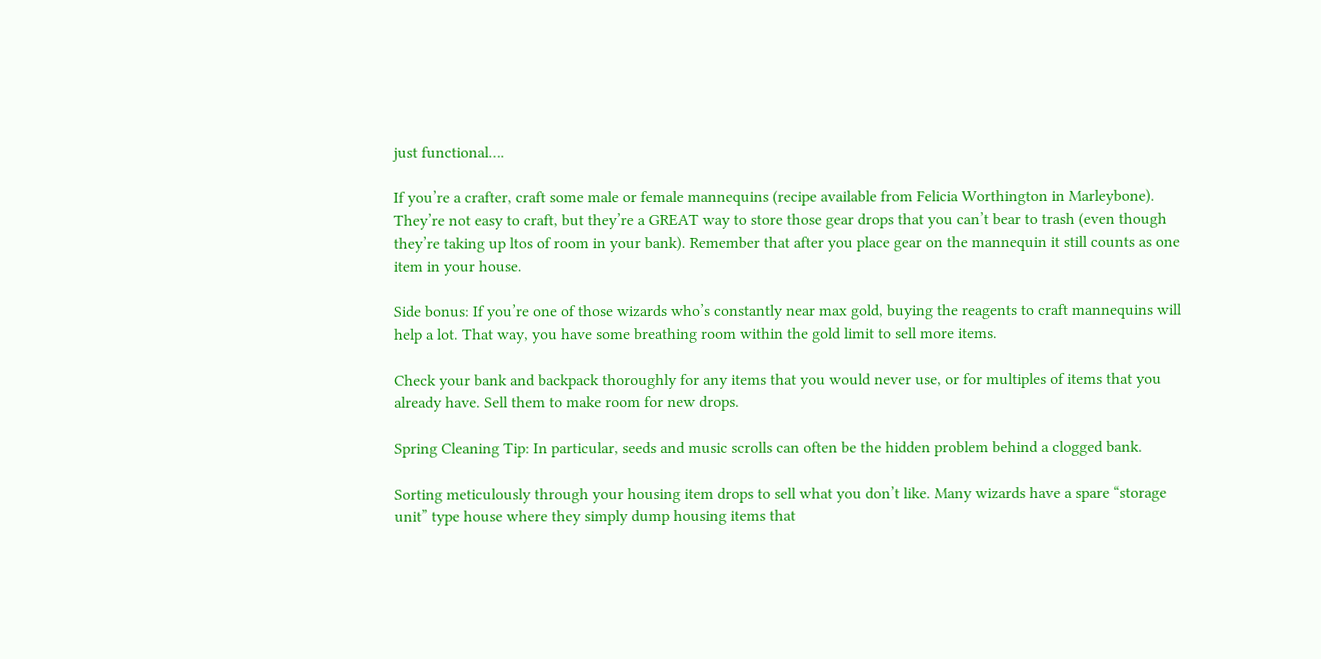just functional….

If you’re a crafter, craft some male or female mannequins (recipe available from Felicia Worthington in Marleybone). They’re not easy to craft, but they’re a GREAT way to store those gear drops that you can’t bear to trash (even though they’re taking up ltos of room in your bank). Remember that after you place gear on the mannequin it still counts as one item in your house.

Side bonus: If you’re one of those wizards who’s constantly near max gold, buying the reagents to craft mannequins will help a lot. That way, you have some breathing room within the gold limit to sell more items.

Check your bank and backpack thoroughly for any items that you would never use, or for multiples of items that you already have. Sell them to make room for new drops.

Spring Cleaning Tip: In particular, seeds and music scrolls can often be the hidden problem behind a clogged bank.

Sorting meticulously through your housing item drops to sell what you don’t like. Many wizards have a spare “storage unit” type house where they simply dump housing items that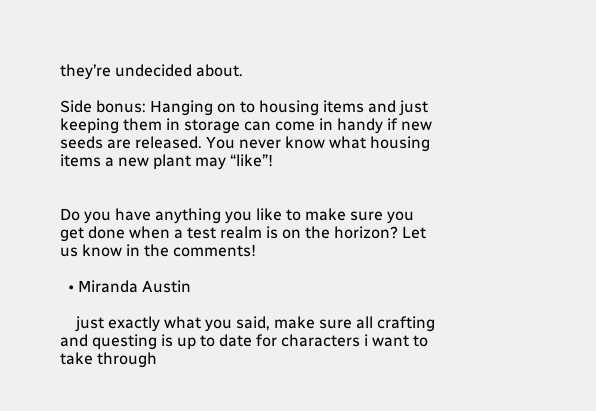they’re undecided about.

Side bonus: Hanging on to housing items and just keeping them in storage can come in handy if new seeds are released. You never know what housing items a new plant may “like”!


Do you have anything you like to make sure you get done when a test realm is on the horizon? Let us know in the comments!

  • Miranda Austin

    just exactly what you said, make sure all crafting and questing is up to date for characters i want to take through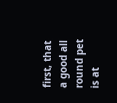first, that a good all round pet is at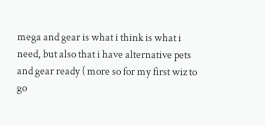mega and gear is what i think is what i need, but also that i have alternative pets and gear ready ( more so for my first wiz to go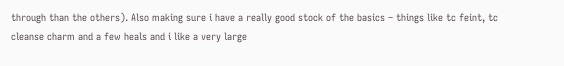through than the others). Also making sure i have a really good stock of the basics – things like tc feint, tc cleanse charm and a few heals and i like a very large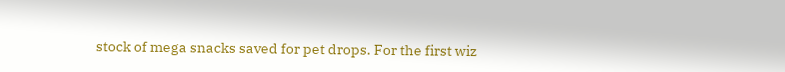stock of mega snacks saved for pet drops. For the first wiz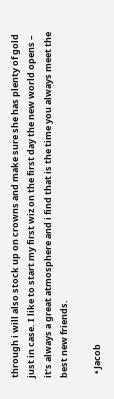through i will also stock up on crowns and make sure she has plenty of gold just in case. I like to start my first wiz on the first day the new world opens – it’s always a great atmosphere and i find that is the time you always meet the best new friends.

  • Jacob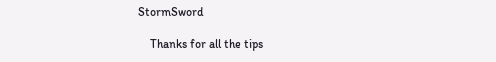StormSword

    Thanks for all the tips